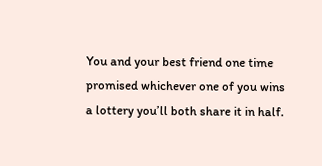You and your best friend one time promised whichever one of you wins a lottery you’ll both share it in half.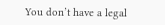You don’t have a legal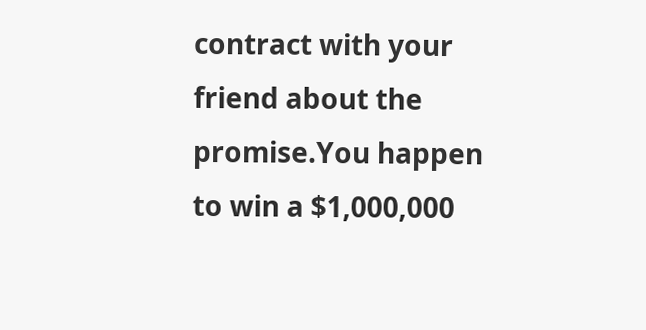contract with your friend about the promise.You happen to win a $1,000,000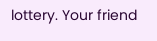lottery. Your friend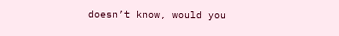doesn’t know, would you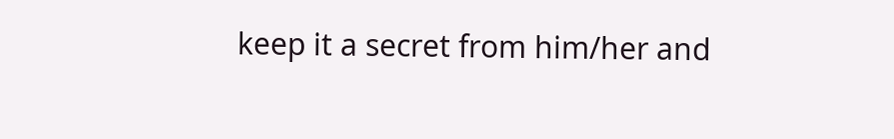keep it a secret from him/her and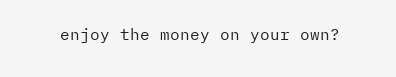enjoy the money on your own?